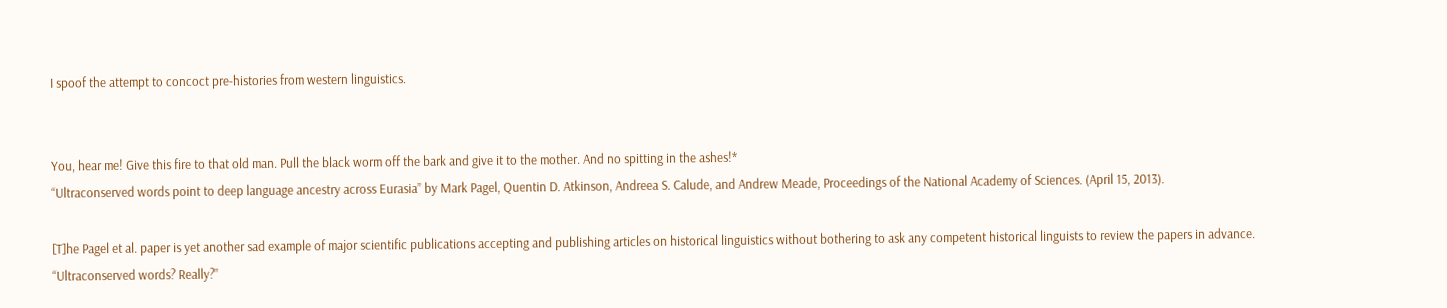I spoof the attempt to concoct pre-histories from western linguistics.


You, hear me! Give this fire to that old man. Pull the black worm off the bark and give it to the mother. And no spitting in the ashes!*
“Ultraconserved words point to deep language ancestry across Eurasia” by Mark Pagel, Quentin D. Atkinson, Andreea S. Calude, and Andrew Meade, Proceedings of the National Academy of Sciences. (April 15, 2013).

[T]he Pagel et al. paper is yet another sad example of major scientific publications accepting and publishing articles on historical linguistics without bothering to ask any competent historical linguists to review the papers in advance.
“Ultraconserved words? Really?”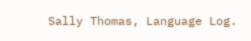Sally Thomas, Language Log.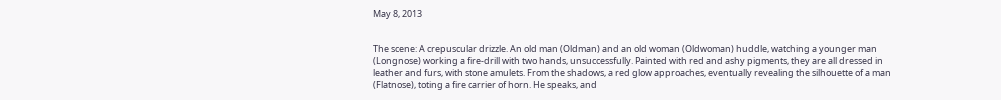May 8, 2013


The scene: A crepuscular drizzle. An old man (Oldman) and an old woman (Oldwoman) huddle, watching a younger man (Longnose) working a fire-drill with two hands, unsuccessfully. Painted with red and ashy pigments, they are all dressed in leather and furs, with stone amulets. From the shadows, a red glow approaches, eventually revealing the silhouette of a man (Flatnose), toting a fire carrier of horn. He speaks, and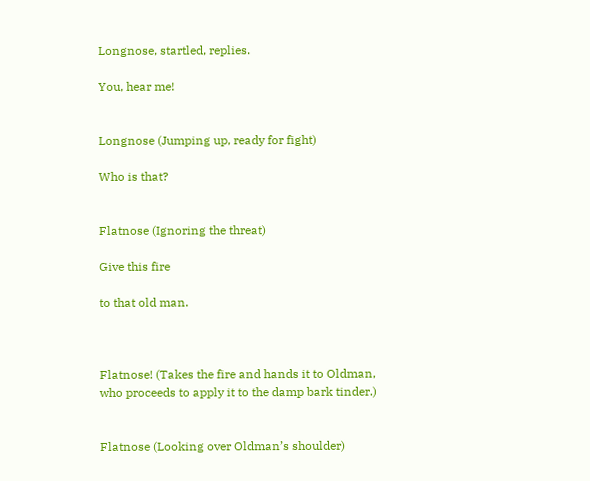Longnose, startled, replies.

You, hear me!


Longnose (Jumping up, ready for fight)

Who is that?


Flatnose (Ignoring the threat)

Give this fire

to that old man.



Flatnose! (Takes the fire and hands it to Oldman, who proceeds to apply it to the damp bark tinder.)


Flatnose (Looking over Oldman’s shoulder)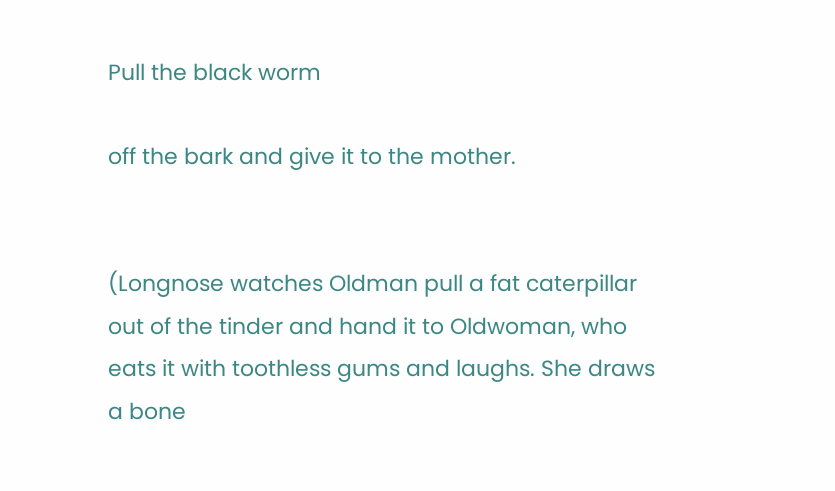Pull the black worm

off the bark and give it to the mother.


(Longnose watches Oldman pull a fat caterpillar out of the tinder and hand it to Oldwoman, who eats it with toothless gums and laughs. She draws a bone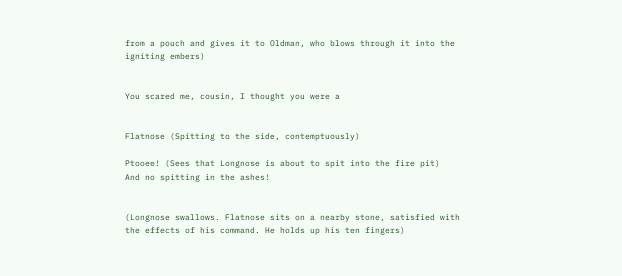from a pouch and gives it to Oldman, who blows through it into the igniting embers)


You scared me, cousin, I thought you were a


Flatnose (Spitting to the side, contemptuously)

Ptooee! (Sees that Longnose is about to spit into the fire pit)
And no spitting in the ashes!


(Longnose swallows. Flatnose sits on a nearby stone, satisfied with the effects of his command. He holds up his ten fingers)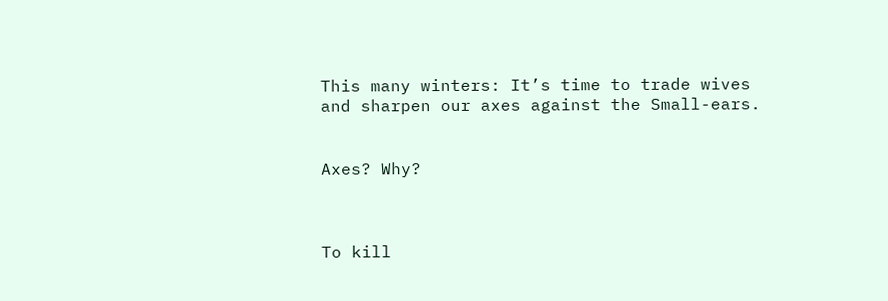This many winters: It’s time to trade wives
and sharpen our axes against the Small-ears.


Axes? Why?



To kill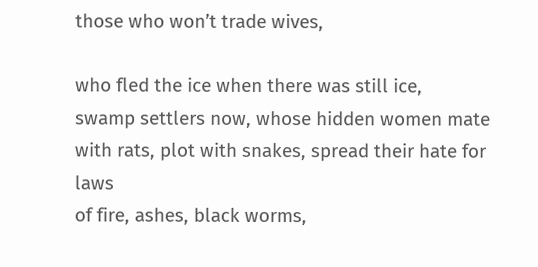those who won’t trade wives,

who fled the ice when there was still ice,
swamp settlers now, whose hidden women mate
with rats, plot with snakes, spread their hate for laws
of fire, ashes, black worms,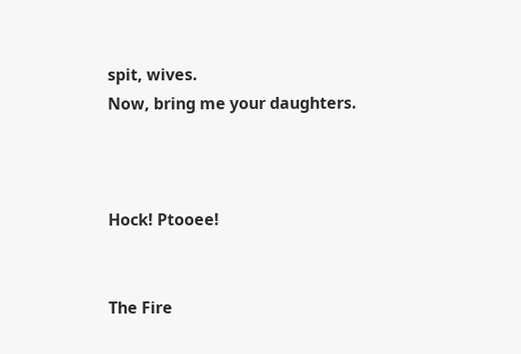spit, wives.
Now, bring me your daughters.



Hock! Ptooee!


The Fire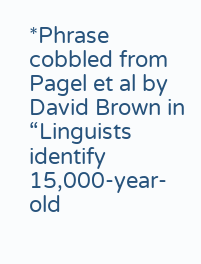*Phrase cobbled from Pagel et al by David Brown in “Linguists identify 15,000-year-old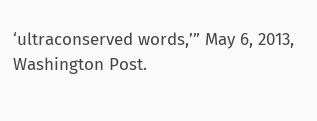‘ultraconserved words,’” May 6, 2013, Washington Post.